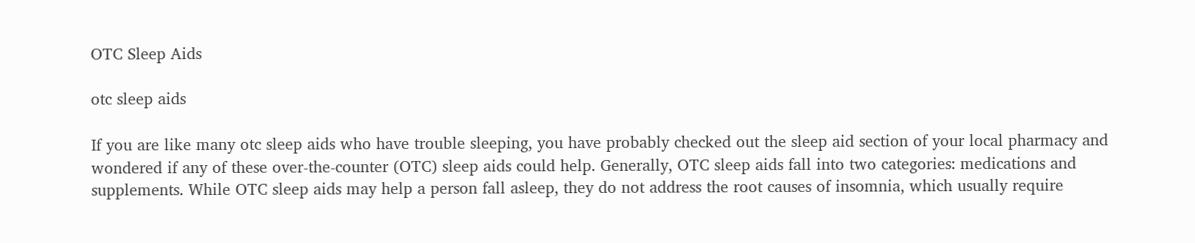OTC Sleep Aids

otc sleep aids

If you are like many otc sleep aids who have trouble sleeping, you have probably checked out the sleep aid section of your local pharmacy and wondered if any of these over-the-counter (OTC) sleep aids could help. Generally, OTC sleep aids fall into two categories: medications and supplements. While OTC sleep aids may help a person fall asleep, they do not address the root causes of insomnia, which usually require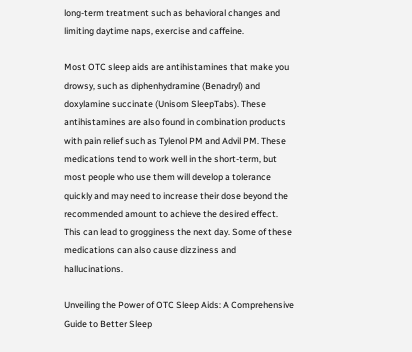long-term treatment such as behavioral changes and limiting daytime naps, exercise and caffeine.

Most OTC sleep aids are antihistamines that make you drowsy, such as diphenhydramine (Benadryl) and doxylamine succinate (Unisom SleepTabs). These antihistamines are also found in combination products with pain relief such as Tylenol PM and Advil PM. These medications tend to work well in the short-term, but most people who use them will develop a tolerance quickly and may need to increase their dose beyond the recommended amount to achieve the desired effect. This can lead to grogginess the next day. Some of these medications can also cause dizziness and hallucinations.

Unveiling the Power of OTC Sleep Aids: A Comprehensive Guide to Better Sleep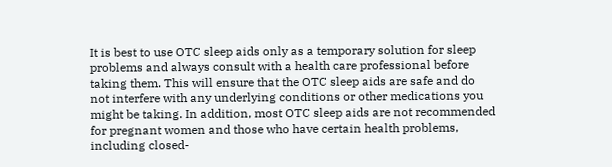It is best to use OTC sleep aids only as a temporary solution for sleep problems and always consult with a health care professional before taking them. This will ensure that the OTC sleep aids are safe and do not interfere with any underlying conditions or other medications you might be taking. In addition, most OTC sleep aids are not recommended for pregnant women and those who have certain health problems, including closed-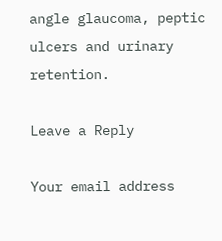angle glaucoma, peptic ulcers and urinary retention.

Leave a Reply

Your email address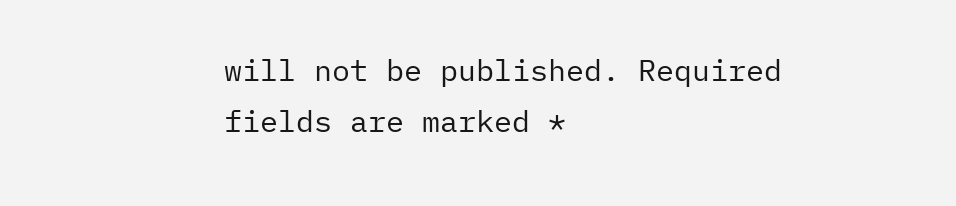will not be published. Required fields are marked *